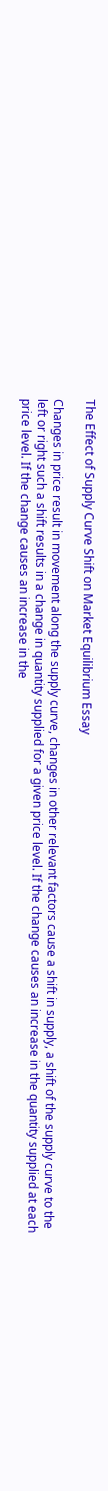The Effect of Supply Curve Shift on Market Equilibrium Essay

Changes in price result in movement along the supply curve, changes in other relevant factors cause a shift in supply, a shift of the supply curve to the left or right such a shift results in a change in quantity supplied for a given price level. If the change causes an increase in the quantity supplied at each price level. If the change causes an increase in the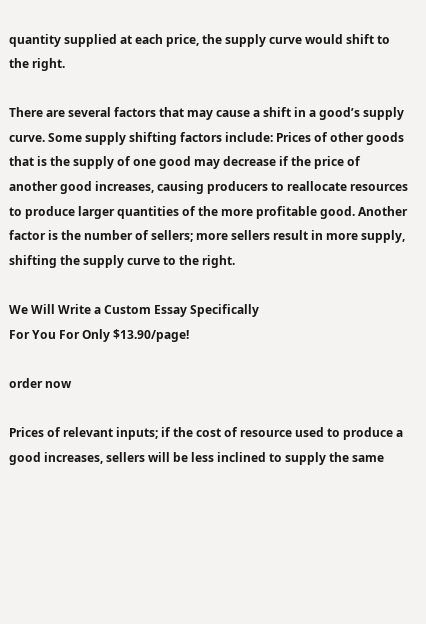quantity supplied at each price, the supply curve would shift to the right.

There are several factors that may cause a shift in a good’s supply curve. Some supply shifting factors include: Prices of other goods that is the supply of one good may decrease if the price of another good increases, causing producers to reallocate resources to produce larger quantities of the more profitable good. Another factor is the number of sellers; more sellers result in more supply, shifting the supply curve to the right.

We Will Write a Custom Essay Specifically
For You For Only $13.90/page!

order now

Prices of relevant inputs; if the cost of resource used to produce a good increases, sellers will be less inclined to supply the same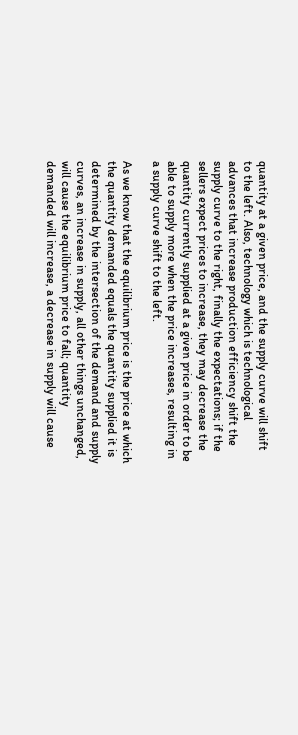quantity at a given price, and the supply curve will shift to the left. Also, technology which is technological advances that increase production efficiency shift the supply curve to the right, finally the expectations; if the sellers expect prices to increase, they may decrease the quantity currently supplied at a given price in order to be able to supply more when the price increases, resulting in a supply curve shift to the left.

As we know that the equilibrium price is the price at which the quantity demanded equals the quantity supplied it is determined by the intersection of the demand and supply curves, an increase in supply, all other things unchanged, will cause the equilibrium price to fall; quantity demanded will increase, a decrease in supply will cause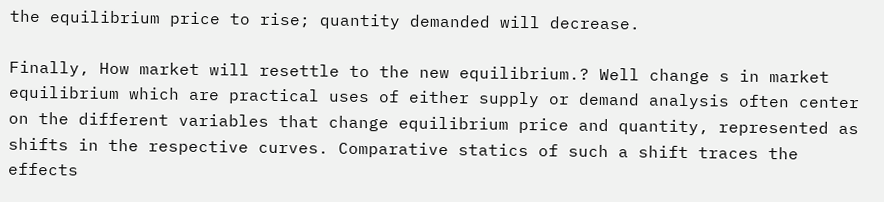the equilibrium price to rise; quantity demanded will decrease.

Finally, How market will resettle to the new equilibrium.? Well change s in market equilibrium which are practical uses of either supply or demand analysis often center on the different variables that change equilibrium price and quantity, represented as shifts in the respective curves. Comparative statics of such a shift traces the effects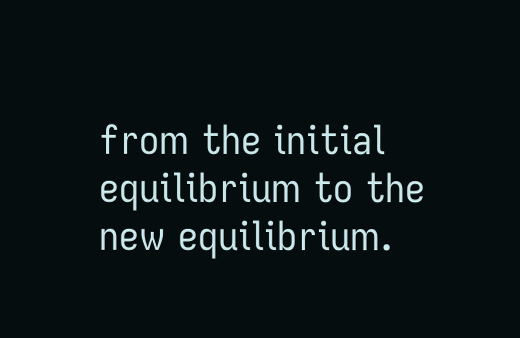from the initial equilibrium to the new equilibrium.